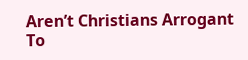Aren’t Christians Arrogant To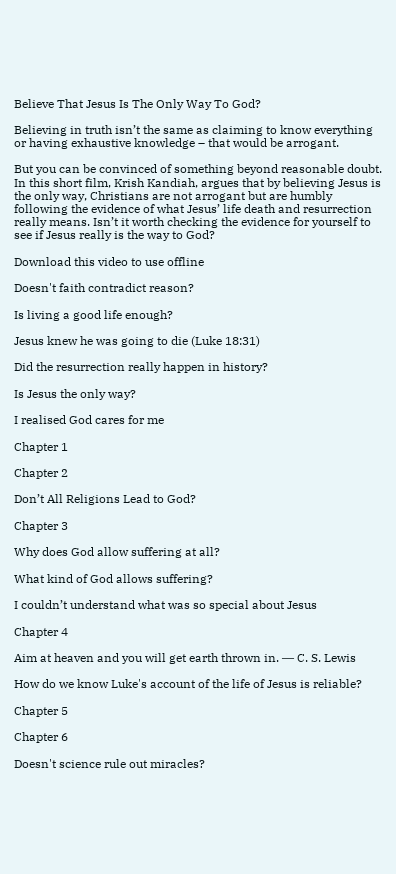Believe That Jesus Is The Only Way To God?

Believing in truth isn’t the same as claiming to know everything or having exhaustive knowledge – that would be arrogant.

But you can be convinced of something beyond reasonable doubt. In this short film, Krish Kandiah, argues that by believing Jesus is the only way, Christians are not arrogant but are humbly following the evidence of what Jesus’ life death and resurrection really means. Isn’t it worth checking the evidence for yourself to see if Jesus really is the way to God?

Download this video to use offline

Doesn't faith contradict reason?

Is living a good life enough?

Jesus knew he was going to die (Luke 18:31)

Did the resurrection really happen in history?

Is Jesus the only way?

I realised God cares for me

Chapter 1

Chapter 2

Don’t All Religions Lead to God?

Chapter 3

Why does God allow suffering at all?

What kind of God allows suffering?

I couldn’t understand what was so special about Jesus

Chapter 4

Aim at heaven and you will get earth thrown in. ― C. S. Lewis

How do we know Luke's account of the life of Jesus is reliable?

Chapter 5

Chapter 6

Doesn't science rule out miracles?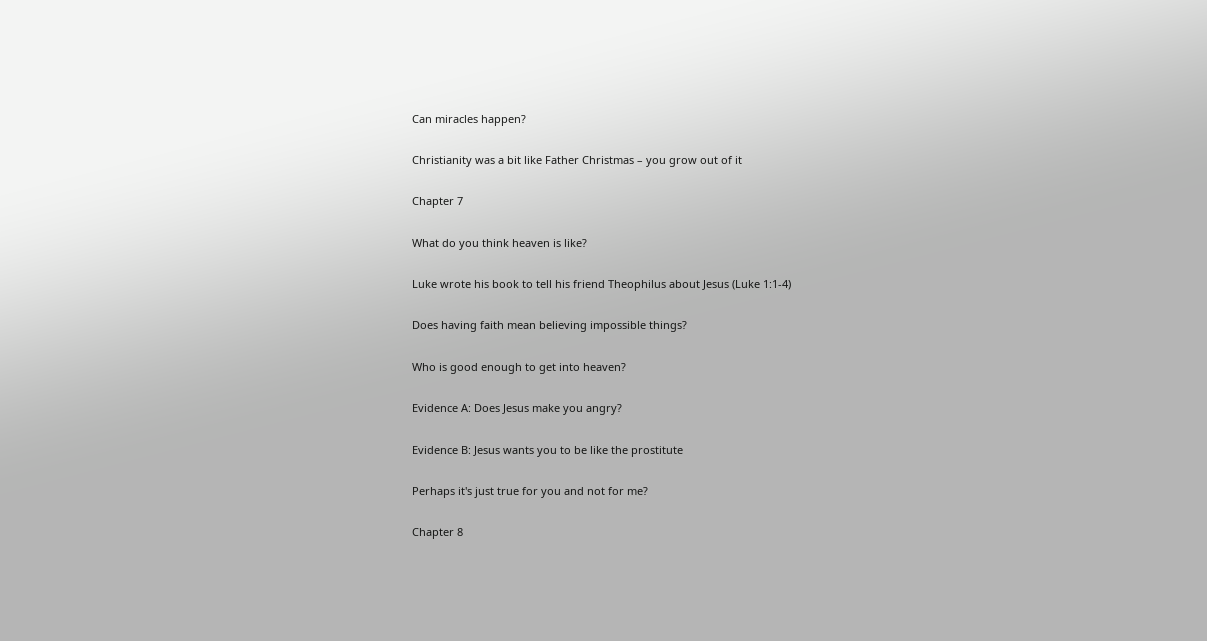Can miracles happen?

Christianity was a bit like Father Christmas – you grow out of it

Chapter 7

What do you think heaven is like?

Luke wrote his book to tell his friend Theophilus about Jesus (Luke 1:1-4)

Does having faith mean believing impossible things?

Who is good enough to get into heaven?

Evidence A: Does Jesus make you angry?

Evidence B: Jesus wants you to be like the prostitute

Perhaps it's just true for you and not for me?

Chapter 8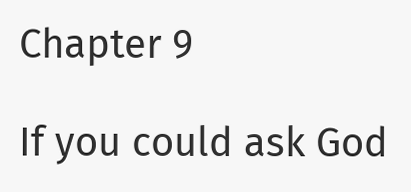Chapter 9

If you could ask God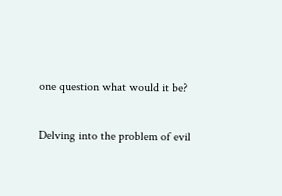one question what would it be?

Delving into the problem of evil